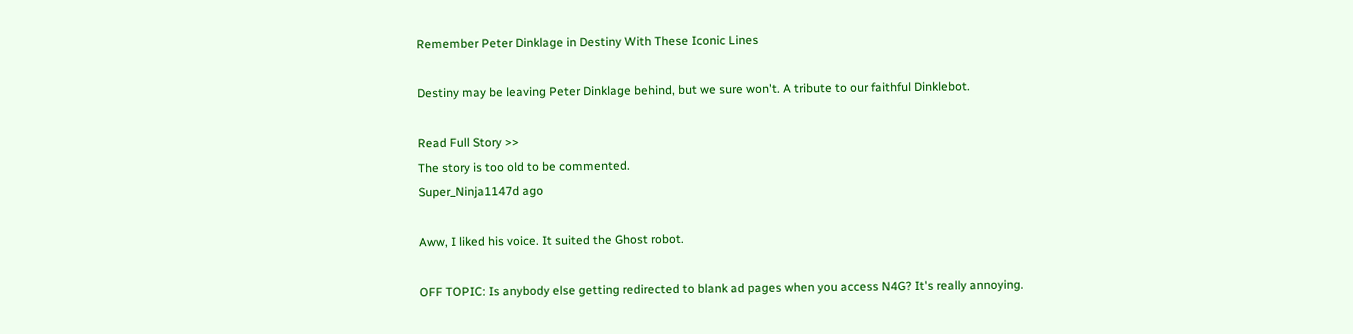Remember Peter Dinklage in Destiny With These Iconic Lines

Destiny may be leaving Peter Dinklage behind, but we sure won't. A tribute to our faithful Dinklebot.

Read Full Story >>
The story is too old to be commented.
Super_Ninja1147d ago

Aww, I liked his voice. It suited the Ghost robot.

OFF TOPIC: Is anybody else getting redirected to blank ad pages when you access N4G? It's really annoying.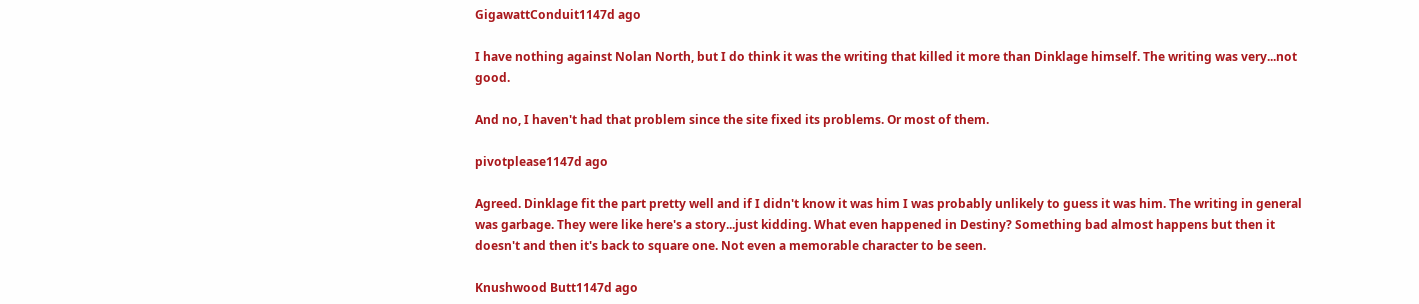GigawattConduit1147d ago

I have nothing against Nolan North, but I do think it was the writing that killed it more than Dinklage himself. The writing was very...not good.

And no, I haven't had that problem since the site fixed its problems. Or most of them.

pivotplease1147d ago

Agreed. Dinklage fit the part pretty well and if I didn't know it was him I was probably unlikely to guess it was him. The writing in general was garbage. They were like here's a story...just kidding. What even happened in Destiny? Something bad almost happens but then it doesn't and then it's back to square one. Not even a memorable character to be seen.

Knushwood Butt1147d ago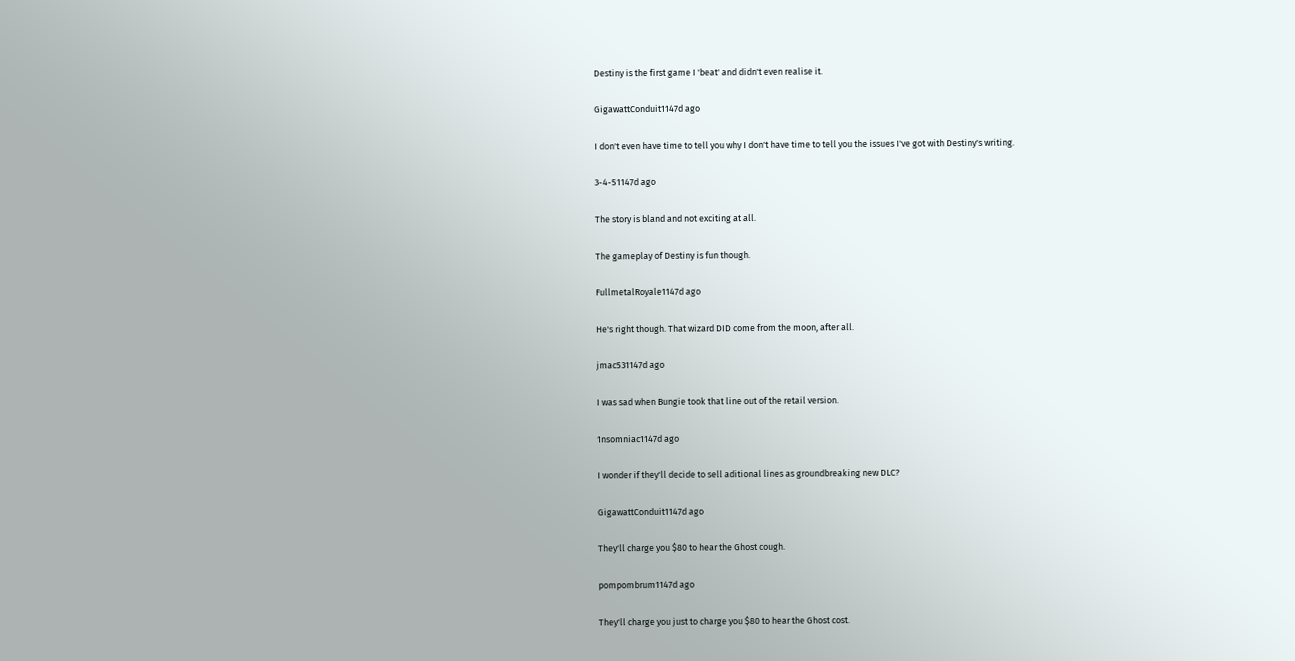Destiny is the first game I 'beat' and didn't even realise it.

GigawattConduit1147d ago

I don't even have time to tell you why I don't have time to tell you the issues I've got with Destiny's writing.

3-4-51147d ago

The story is bland and not exciting at all.

The gameplay of Destiny is fun though.

FullmetalRoyale1147d ago

He's right though. That wizard DID come from the moon, after all.

jmac531147d ago

I was sad when Bungie took that line out of the retail version.

1nsomniac1147d ago

I wonder if they'll decide to sell aditional lines as groundbreaking new DLC?

GigawattConduit1147d ago

They'll charge you $80 to hear the Ghost cough.

pompombrum1147d ago

They'll charge you just to charge you $80 to hear the Ghost cost.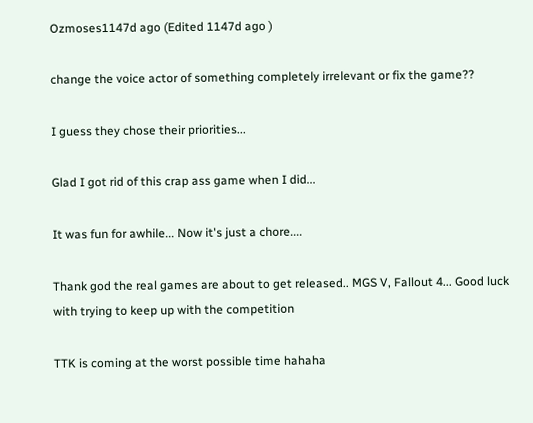Ozmoses1147d ago (Edited 1147d ago )

change the voice actor of something completely irrelevant or fix the game??

I guess they chose their priorities...

Glad I got rid of this crap ass game when I did...

It was fun for awhile... Now it's just a chore....

Thank god the real games are about to get released.. MGS V, Fallout 4... Good luck with trying to keep up with the competition

TTK is coming at the worst possible time hahaha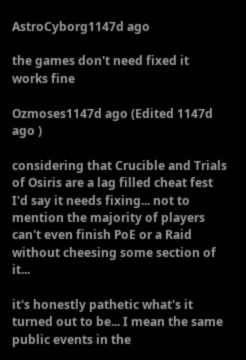AstroCyborg1147d ago

the games don't need fixed it works fine

Ozmoses1147d ago (Edited 1147d ago )

considering that Crucible and Trials of Osiris are a lag filled cheat fest I'd say it needs fixing... not to mention the majority of players can't even finish PoE or a Raid without cheesing some section of it...

it's honestly pathetic what's it turned out to be... I mean the same public events in the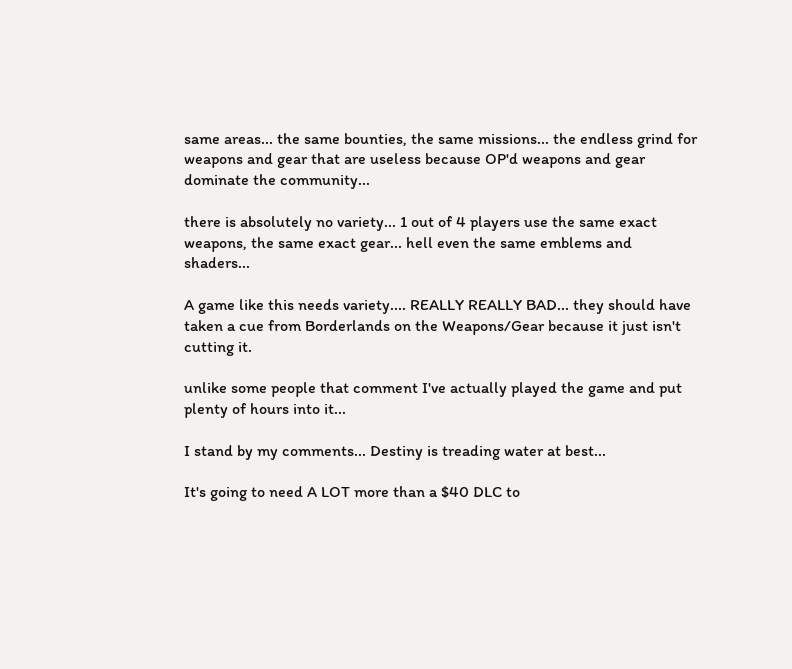same areas... the same bounties, the same missions... the endless grind for weapons and gear that are useless because OP'd weapons and gear dominate the community...

there is absolutely no variety... 1 out of 4 players use the same exact weapons, the same exact gear... hell even the same emblems and shaders...

A game like this needs variety.... REALLY REALLY BAD... they should have taken a cue from Borderlands on the Weapons/Gear because it just isn't cutting it.

unlike some people that comment I've actually played the game and put plenty of hours into it...

I stand by my comments... Destiny is treading water at best...

It's going to need A LOT more than a $40 DLC to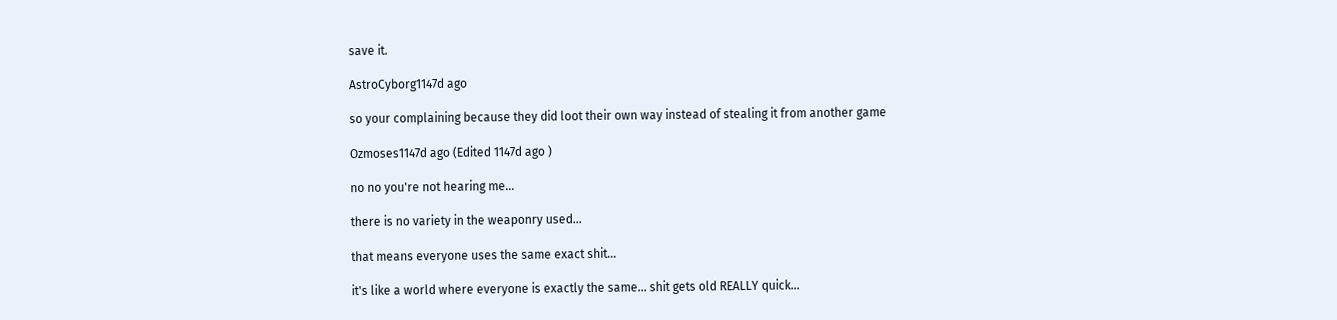save it.

AstroCyborg1147d ago

so your complaining because they did loot their own way instead of stealing it from another game

Ozmoses1147d ago (Edited 1147d ago )

no no you're not hearing me...

there is no variety in the weaponry used...

that means everyone uses the same exact shit...

it's like a world where everyone is exactly the same... shit gets old REALLY quick...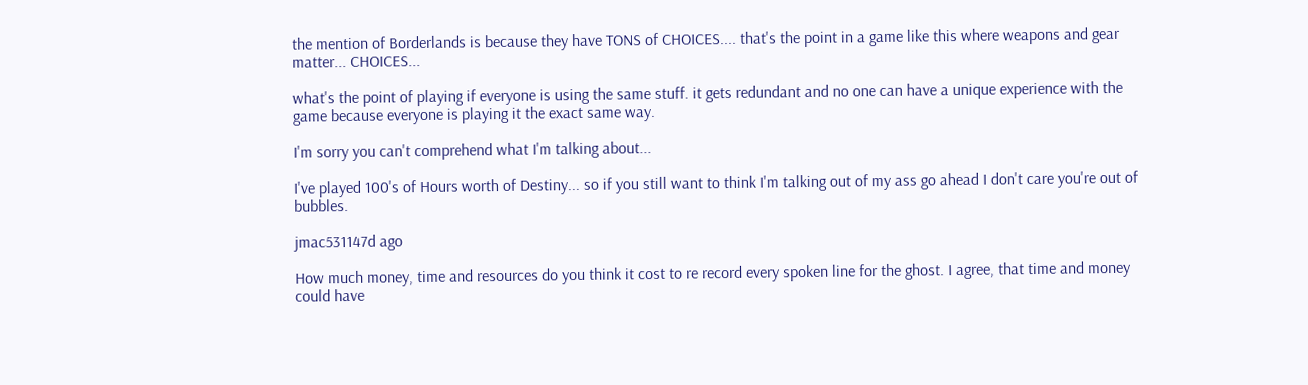the mention of Borderlands is because they have TONS of CHOICES.... that's the point in a game like this where weapons and gear matter... CHOICES...

what's the point of playing if everyone is using the same stuff. it gets redundant and no one can have a unique experience with the game because everyone is playing it the exact same way.

I'm sorry you can't comprehend what I'm talking about...

I've played 100's of Hours worth of Destiny... so if you still want to think I'm talking out of my ass go ahead I don't care you're out of bubbles.

jmac531147d ago

How much money, time and resources do you think it cost to re record every spoken line for the ghost. I agree, that time and money could have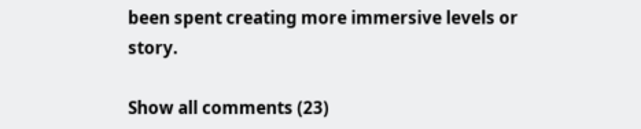been spent creating more immersive levels or story.

Show all comments (23)